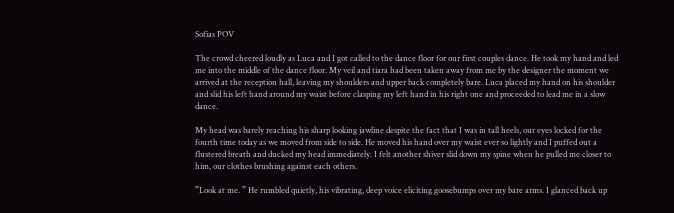Sofias POV

The crowd cheered loudly as Luca and I got called to the dance floor for our first couples dance. He took my hand and led me into the middle of the dance floor. My veil and tiara had been taken away from me by the designer the moment we arrived at the reception hall, leaving my shoulders and upper back completely bare. Luca placed my hand on his shoulder and slid his left hand around my waist before clasping my left hand in his right one and proceeded to lead me in a slow dance.

My head was barely reaching his sharp looking jawline despite the fact that I was in tall heels, our eyes locked for the fourth time today as we moved from side to side. He moved his hand over my waist ever so lightly and I puffed out a flustered breath and ducked my head immediately. I felt another shiver slid down my spine when he pulled me closer to him, our clothes brushing against each others.

”Look at me. ” He rumbled quietly, his vibrating, deep voice eliciting goosebumps over my bare arms. I glanced back up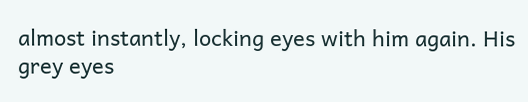almost instantly, locking eyes with him again. His grey eyes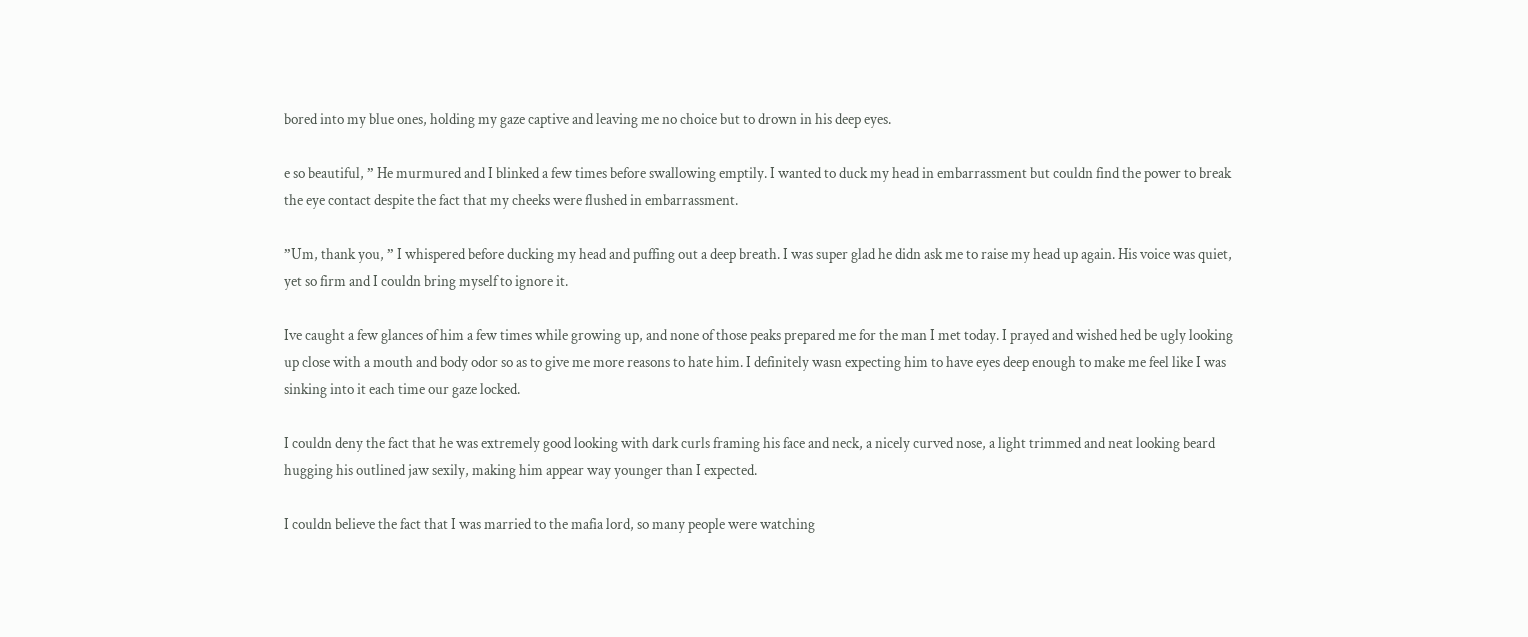bored into my blue ones, holding my gaze captive and leaving me no choice but to drown in his deep eyes.

e so beautiful, ” He murmured and I blinked a few times before swallowing emptily. I wanted to duck my head in embarrassment but couldn find the power to break the eye contact despite the fact that my cheeks were flushed in embarrassment.

”Um, thank you, ” I whispered before ducking my head and puffing out a deep breath. I was super glad he didn ask me to raise my head up again. His voice was quiet, yet so firm and I couldn bring myself to ignore it.

Ive caught a few glances of him a few times while growing up, and none of those peaks prepared me for the man I met today. I prayed and wished hed be ugly looking up close with a mouth and body odor so as to give me more reasons to hate him. I definitely wasn expecting him to have eyes deep enough to make me feel like I was sinking into it each time our gaze locked.

I couldn deny the fact that he was extremely good looking with dark curls framing his face and neck, a nicely curved nose, a light trimmed and neat looking beard hugging his outlined jaw sexily, making him appear way younger than I expected.

I couldn believe the fact that I was married to the mafia lord, so many people were watching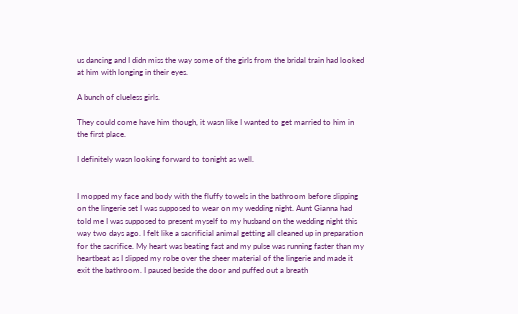us dancing and I didn miss the way some of the girls from the bridal train had looked at him with longing in their eyes.

A bunch of clueless girls.

They could come have him though, it wasn like I wanted to get married to him in the first place.

I definitely wasn looking forward to tonight as well.


I mopped my face and body with the fluffy towels in the bathroom before slipping on the lingerie set I was supposed to wear on my wedding night. Aunt Gianna had told me I was supposed to present myself to my husband on the wedding night this way two days ago. I felt like a sacrificial animal getting all cleaned up in preparation for the sacrifice. My heart was beating fast and my pulse was running faster than my heartbeat as I slipped my robe over the sheer material of the lingerie and made it exit the bathroom. I paused beside the door and puffed out a breath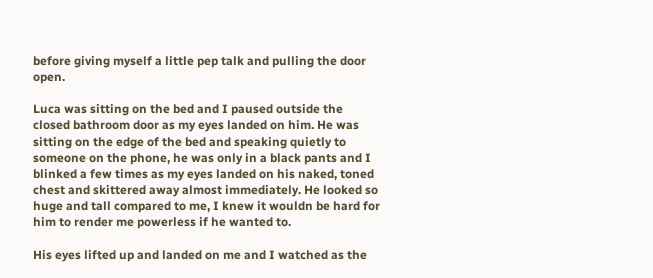before giving myself a little pep talk and pulling the door open.

Luca was sitting on the bed and I paused outside the closed bathroom door as my eyes landed on him. He was sitting on the edge of the bed and speaking quietly to someone on the phone, he was only in a black pants and I blinked a few times as my eyes landed on his naked, toned chest and skittered away almost immediately. He looked so huge and tall compared to me, I knew it wouldn be hard for him to render me powerless if he wanted to.

His eyes lifted up and landed on me and I watched as the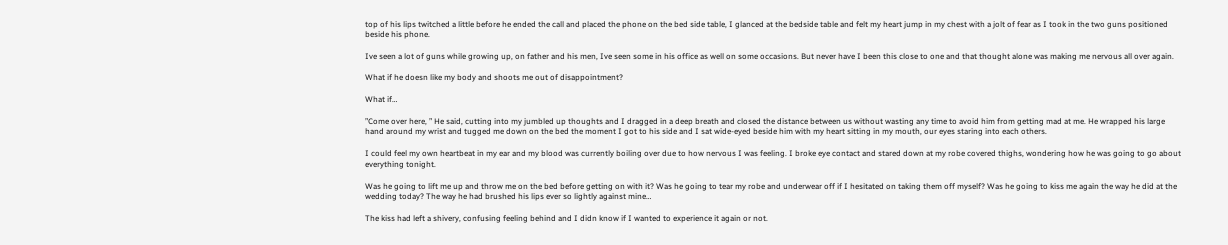top of his lips twitched a little before he ended the call and placed the phone on the bed side table, I glanced at the bedside table and felt my heart jump in my chest with a jolt of fear as I took in the two guns positioned beside his phone.

Ive seen a lot of guns while growing up, on father and his men, Ive seen some in his office as well on some occasions. But never have I been this close to one and that thought alone was making me nervous all over again.

What if he doesn like my body and shoots me out of disappointment?

What if…

”Come over here, ” He said, cutting into my jumbled up thoughts and I dragged in a deep breath and closed the distance between us without wasting any time to avoid him from getting mad at me. He wrapped his large hand around my wrist and tugged me down on the bed the moment I got to his side and I sat wide-eyed beside him with my heart sitting in my mouth, our eyes staring into each others.

I could feel my own heartbeat in my ear and my blood was currently boiling over due to how nervous I was feeling. I broke eye contact and stared down at my robe covered thighs, wondering how he was going to go about everything tonight.

Was he going to lift me up and throw me on the bed before getting on with it? Was he going to tear my robe and underwear off if I hesitated on taking them off myself? Was he going to kiss me again the way he did at the wedding today? The way he had brushed his lips ever so lightly against mine…

The kiss had left a shivery, confusing feeling behind and I didn know if I wanted to experience it again or not.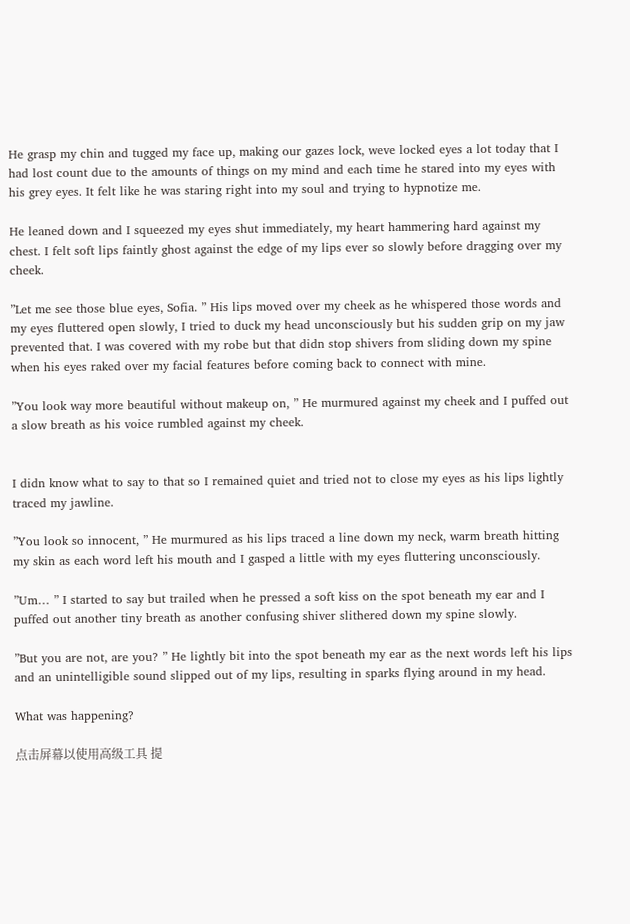He grasp my chin and tugged my face up, making our gazes lock, weve locked eyes a lot today that I had lost count due to the amounts of things on my mind and each time he stared into my eyes with his grey eyes. It felt like he was staring right into my soul and trying to hypnotize me.

He leaned down and I squeezed my eyes shut immediately, my heart hammering hard against my chest. I felt soft lips faintly ghost against the edge of my lips ever so slowly before dragging over my cheek.

”Let me see those blue eyes, Sofia. ” His lips moved over my cheek as he whispered those words and my eyes fluttered open slowly, I tried to duck my head unconsciously but his sudden grip on my jaw prevented that. I was covered with my robe but that didn stop shivers from sliding down my spine when his eyes raked over my facial features before coming back to connect with mine.

”You look way more beautiful without makeup on, ” He murmured against my cheek and I puffed out a slow breath as his voice rumbled against my cheek.


I didn know what to say to that so I remained quiet and tried not to close my eyes as his lips lightly traced my jawline.

”You look so innocent, ” He murmured as his lips traced a line down my neck, warm breath hitting my skin as each word left his mouth and I gasped a little with my eyes fluttering unconsciously.

”Um… ” I started to say but trailed when he pressed a soft kiss on the spot beneath my ear and I puffed out another tiny breath as another confusing shiver slithered down my spine slowly.

”But you are not, are you? ” He lightly bit into the spot beneath my ear as the next words left his lips and an unintelligible sound slipped out of my lips, resulting in sparks flying around in my head.

What was happening?

点击屏幕以使用高级工具 提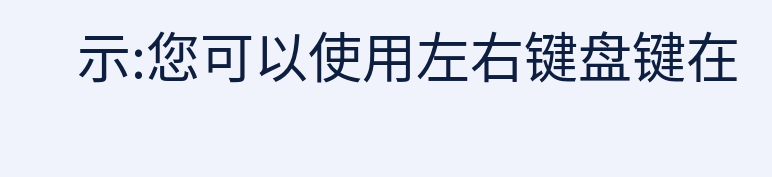示:您可以使用左右键盘键在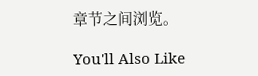章节之间浏览。

You'll Also Like